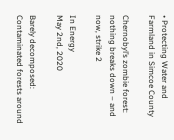• Protecting Water and Farmland in Simcoe County

Chernobyl’s zombie forest: nothing breaks down – and now, strike 2

In Energy
May 2nd, 2020

Barely decomposed: Contaminated forests around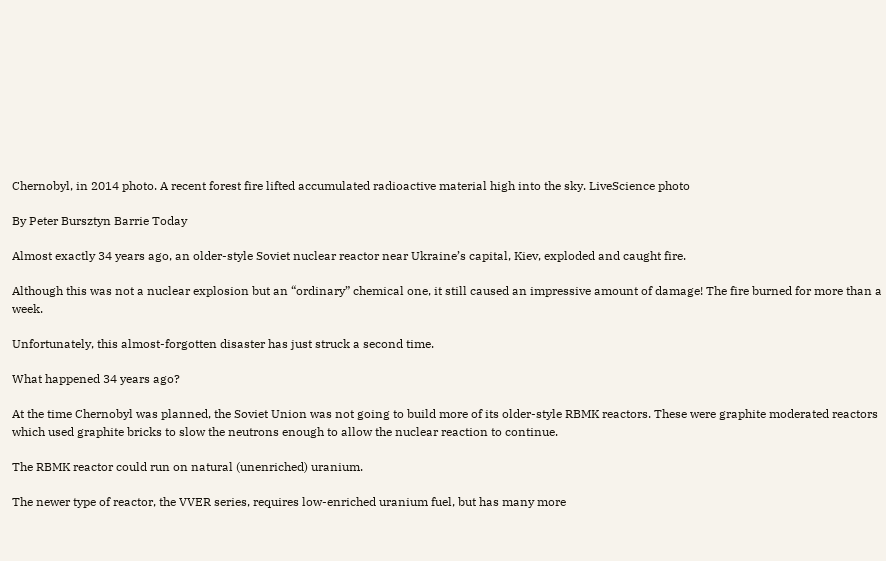Chernobyl, in 2014 photo. A recent forest fire lifted accumulated radioactive material high into the sky. LiveScience photo

By Peter Bursztyn Barrie Today

Almost exactly 34 years ago, an older-style Soviet nuclear reactor near Ukraine’s capital, Kiev, exploded and caught fire.

Although this was not a nuclear explosion but an “ordinary” chemical one, it still caused an impressive amount of damage! The fire burned for more than a week.

Unfortunately, this almost-forgotten disaster has just struck a second time.

What happened 34 years ago?

At the time Chernobyl was planned, the Soviet Union was not going to build more of its older-style RBMK reactors. These were graphite moderated reactors which used graphite bricks to slow the neutrons enough to allow the nuclear reaction to continue.

The RBMK reactor could run on natural (unenriched) uranium.

The newer type of reactor, the VVER series, requires low-enriched uranium fuel, but has many more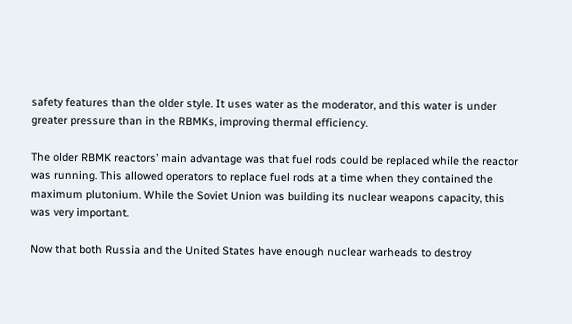safety features than the older style. It uses water as the moderator, and this water is under greater pressure than in the RBMKs, improving thermal efficiency.

The older RBMK reactors’ main advantage was that fuel rods could be replaced while the reactor was running. This allowed operators to replace fuel rods at a time when they contained the maximum plutonium. While the Soviet Union was building its nuclear weapons capacity, this was very important.

Now that both Russia and the United States have enough nuclear warheads to destroy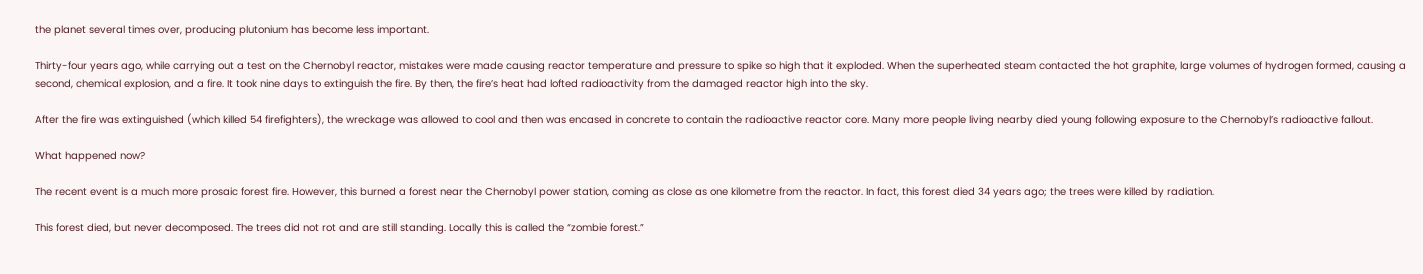the planet several times over, producing plutonium has become less important.

Thirty-four years ago, while carrying out a test on the Chernobyl reactor, mistakes were made causing reactor temperature and pressure to spike so high that it exploded. When the superheated steam contacted the hot graphite, large volumes of hydrogen formed, causing a second, chemical explosion, and a fire. It took nine days to extinguish the fire. By then, the fire’s heat had lofted radioactivity from the damaged reactor high into the sky.

After the fire was extinguished (which killed 54 firefighters), the wreckage was allowed to cool and then was encased in concrete to contain the radioactive reactor core. Many more people living nearby died young following exposure to the Chernobyl’s radioactive fallout.

What happened now?

The recent event is a much more prosaic forest fire. However, this burned a forest near the Chernobyl power station, coming as close as one kilometre from the reactor. In fact, this forest died 34 years ago; the trees were killed by radiation.

This forest died, but never decomposed. The trees did not rot and are still standing. Locally this is called the “zombie forest.”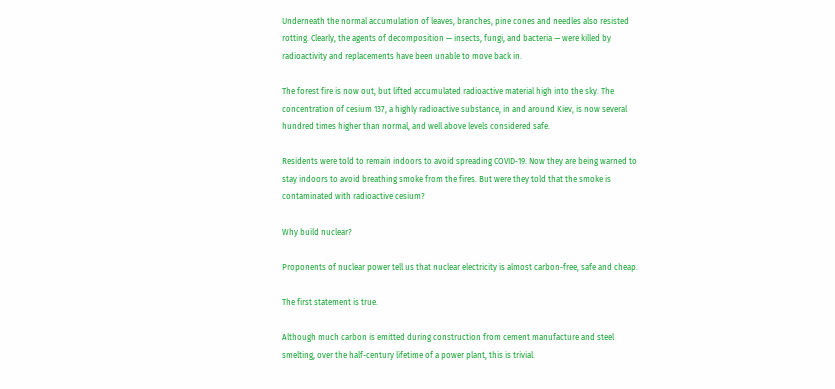Underneath the normal accumulation of leaves, branches, pine cones and needles also resisted rotting. Clearly, the agents of decomposition — insects, fungi, and bacteria — were killed by radioactivity and replacements have been unable to move back in.

The forest fire is now out, but lifted accumulated radioactive material high into the sky. The concentration of cesium 137, a highly radioactive substance, in and around Kiev, is now several hundred times higher than normal, and well above levels considered safe.

Residents were told to remain indoors to avoid spreading COVID-19. Now they are being warned to stay indoors to avoid breathing smoke from the fires. But were they told that the smoke is contaminated with radioactive cesium?

Why build nuclear?

Proponents of nuclear power tell us that nuclear electricity is almost carbon-free, safe and cheap.

The first statement is true.

Although much carbon is emitted during construction from cement manufacture and steel smelting, over the half-century lifetime of a power plant, this is trivial.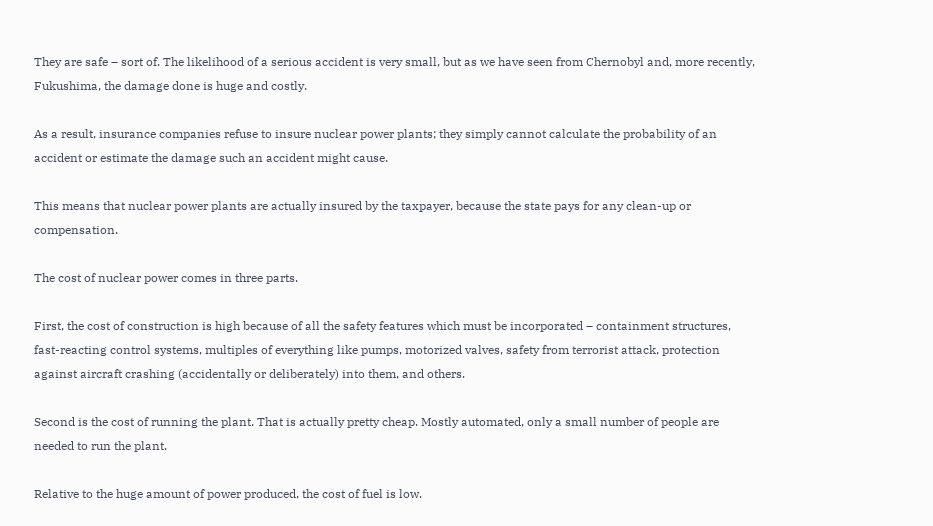They are safe – sort of. The likelihood of a serious accident is very small, but as we have seen from Chernobyl and, more recently, Fukushima, the damage done is huge and costly.

As a result, insurance companies refuse to insure nuclear power plants; they simply cannot calculate the probability of an accident or estimate the damage such an accident might cause.

This means that nuclear power plants are actually insured by the taxpayer, because the state pays for any clean-up or compensation.

The cost of nuclear power comes in three parts.

First, the cost of construction is high because of all the safety features which must be incorporated – containment structures, fast-reacting control systems, multiples of everything like pumps, motorized valves, safety from terrorist attack, protection against aircraft crashing (accidentally or deliberately) into them, and others.

Second is the cost of running the plant. That is actually pretty cheap. Mostly automated, only a small number of people are needed to run the plant.

Relative to the huge amount of power produced, the cost of fuel is low.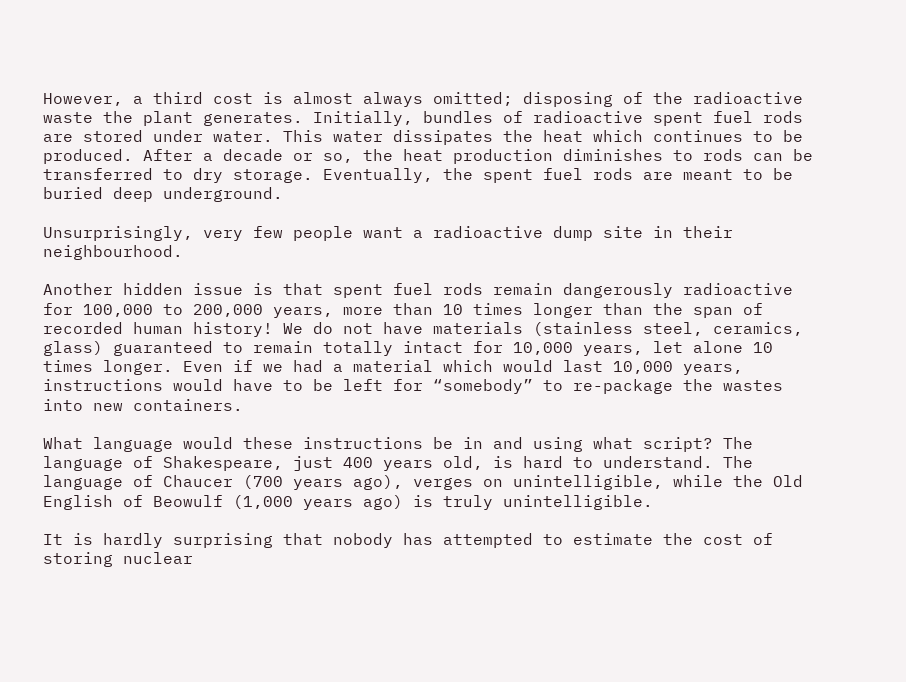However, a third cost is almost always omitted; disposing of the radioactive waste the plant generates. Initially, bundles of radioactive spent fuel rods are stored under water. This water dissipates the heat which continues to be produced. After a decade or so, the heat production diminishes to rods can be transferred to dry storage. Eventually, the spent fuel rods are meant to be buried deep underground.

Unsurprisingly, very few people want a radioactive dump site in their neighbourhood.

Another hidden issue is that spent fuel rods remain dangerously radioactive for 100,000 to 200,000 years, more than 10 times longer than the span of recorded human history! We do not have materials (stainless steel, ceramics, glass) guaranteed to remain totally intact for 10,000 years, let alone 10 times longer. Even if we had a material which would last 10,000 years, instructions would have to be left for “somebody” to re-package the wastes into new containers.

What language would these instructions be in and using what script? The language of Shakespeare, just 400 years old, is hard to understand. The language of Chaucer (700 years ago), verges on unintelligible, while the Old English of Beowulf (1,000 years ago) is truly unintelligible.

It is hardly surprising that nobody has attempted to estimate the cost of storing nuclear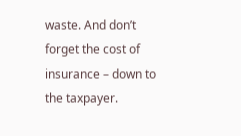waste. And don’t forget the cost of insurance – down to the taxpayer.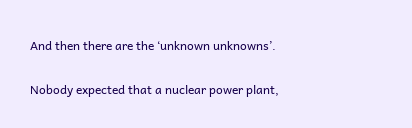And then there are the ‘unknown unknowns’.

Nobody expected that a nuclear power plant,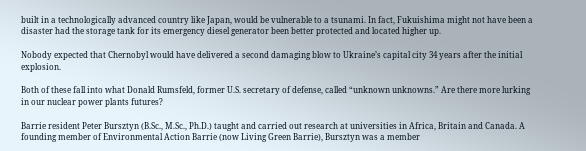built in a technologically advanced country like Japan, would be vulnerable to a tsunami. In fact, Fukuishima might not have been a disaster had the storage tank for its emergency diesel generator been better protected and located higher up.

Nobody expected that Chernobyl would have delivered a second damaging blow to Ukraine’s capital city 34 years after the initial explosion.

Both of these fall into what Donald Rumsfeld, former U.S. secretary of defense, called “unknown unknowns.” Are there more lurking in our nuclear power plants futures?

Barrie resident Peter Bursztyn (B.Sc., M.Sc., Ph.D.) taught and carried out research at universities in Africa, Britain and Canada. A founding member of Environmental Action Barrie (now Living Green Barrie), Bursztyn was a member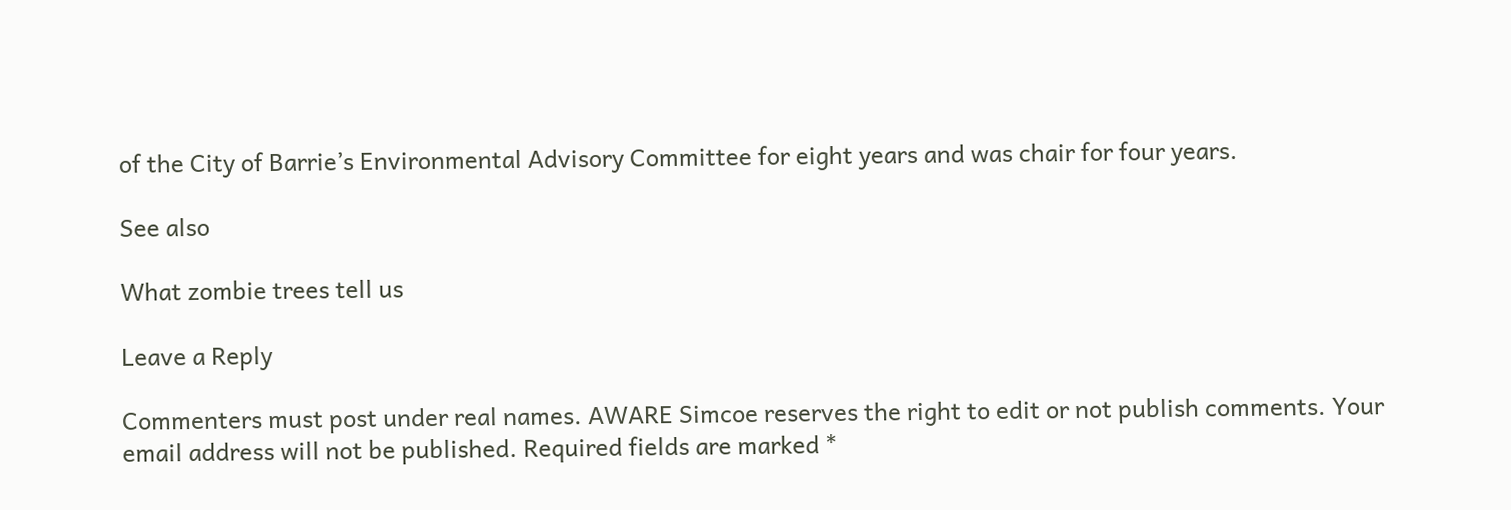of the City of Barrie’s Environmental Advisory Committee for eight years and was chair for four years.

See also

What zombie trees tell us

Leave a Reply

Commenters must post under real names. AWARE Simcoe reserves the right to edit or not publish comments. Your email address will not be published. Required fields are marked *